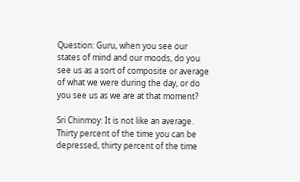Question: Guru, when you see our states of mind and our moods, do you see us as a sort of composite or average of what we were during the day, or do you see us as we are at that moment?

Sri Chinmoy: It is not like an average. Thirty percent of the time you can be depressed, thirty percent of the time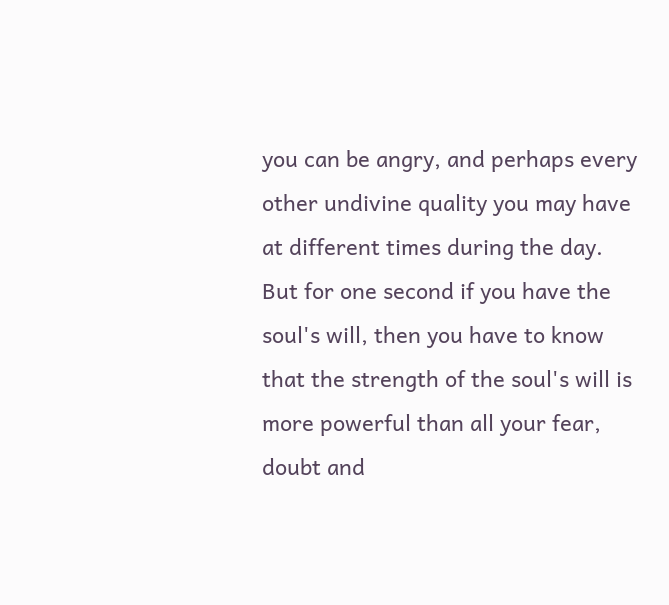you can be angry, and perhaps every other undivine quality you may have at different times during the day. But for one second if you have the soul's will, then you have to know that the strength of the soul's will is more powerful than all your fear, doubt and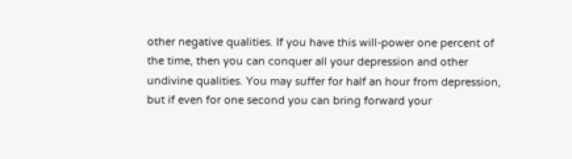other negative qualities. If you have this will-power one percent of the time, then you can conquer all your depression and other undivine qualities. You may suffer for half an hour from depression, but if even for one second you can bring forward your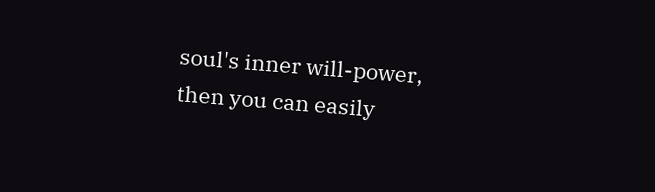soul's inner will-power, then you can easily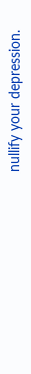nullify your depression.